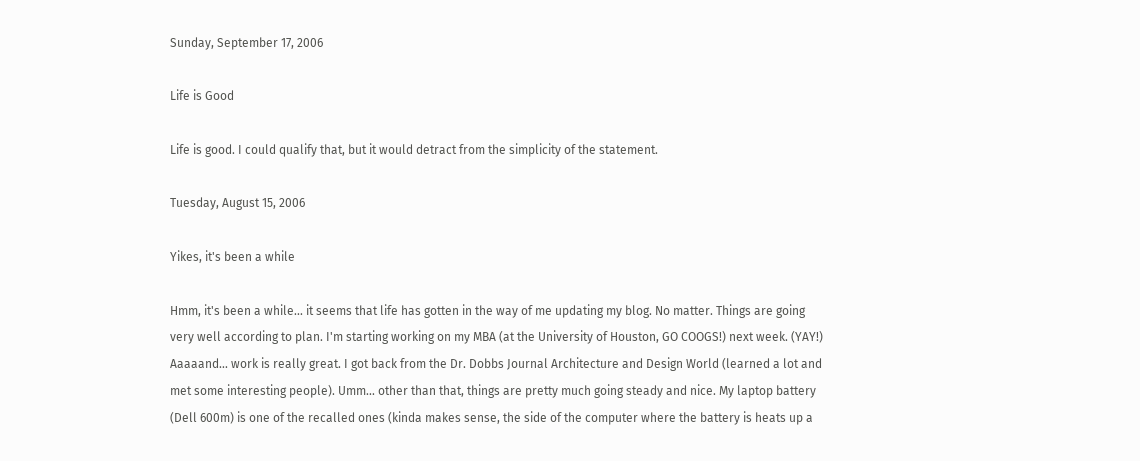Sunday, September 17, 2006

Life is Good

Life is good. I could qualify that, but it would detract from the simplicity of the statement.

Tuesday, August 15, 2006

Yikes, it's been a while

Hmm, it's been a while... it seems that life has gotten in the way of me updating my blog. No matter. Things are going very well according to plan. I'm starting working on my MBA (at the University of Houston, GO COOGS!) next week. (YAY!) Aaaaand... work is really great. I got back from the Dr. Dobbs Journal Architecture and Design World (learned a lot and met some interesting people). Umm... other than that, things are pretty much going steady and nice. My laptop battery (Dell 600m) is one of the recalled ones (kinda makes sense, the side of the computer where the battery is heats up a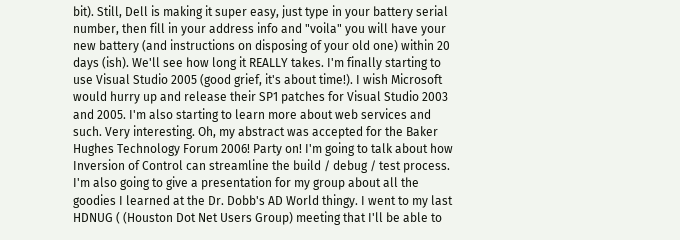bit). Still, Dell is making it super easy, just type in your battery serial number, then fill in your address info and "voila" you will have your new battery (and instructions on disposing of your old one) within 20 days (ish). We'll see how long it REALLY takes. I'm finally starting to use Visual Studio 2005 (good grief, it's about time!). I wish Microsoft would hurry up and release their SP1 patches for Visual Studio 2003 and 2005. I'm also starting to learn more about web services and such. Very interesting. Oh, my abstract was accepted for the Baker Hughes Technology Forum 2006! Party on! I'm going to talk about how Inversion of Control can streamline the build / debug / test process. I'm also going to give a presentation for my group about all the goodies I learned at the Dr. Dobb's AD World thingy. I went to my last HDNUG ( (Houston Dot Net Users Group) meeting that I'll be able to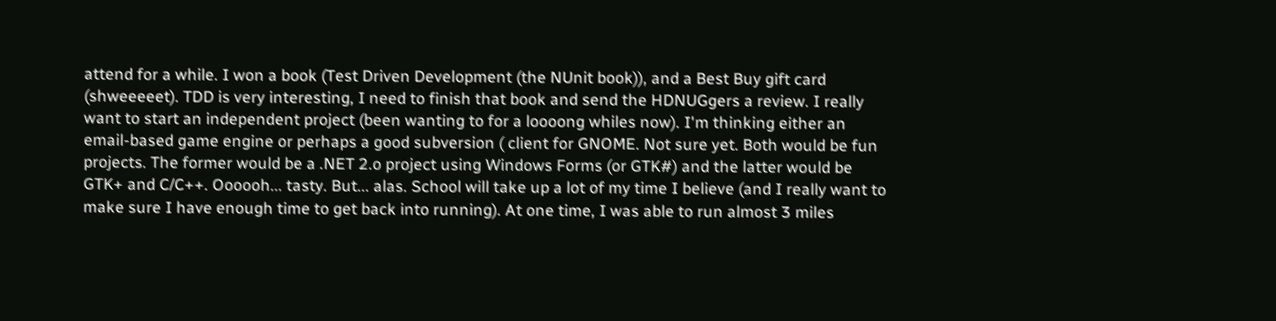attend for a while. I won a book (Test Driven Development (the NUnit book)), and a Best Buy gift card (shweeeeet). TDD is very interesting, I need to finish that book and send the HDNUGgers a review. I really want to start an independent project (been wanting to for a loooong whiles now). I'm thinking either an email-based game engine or perhaps a good subversion ( client for GNOME. Not sure yet. Both would be fun projects. The former would be a .NET 2.o project using Windows Forms (or GTK#) and the latter would be GTK+ and C/C++. Oooooh... tasty. But... alas. School will take up a lot of my time I believe (and I really want to make sure I have enough time to get back into running). At one time, I was able to run almost 3 miles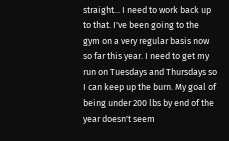straight... I need to work back up to that. I've been going to the gym on a very regular basis now so far this year. I need to get my run on Tuesdays and Thursdays so I can keep up the burn. My goal of being under 200 lbs by end of the year doesn't seem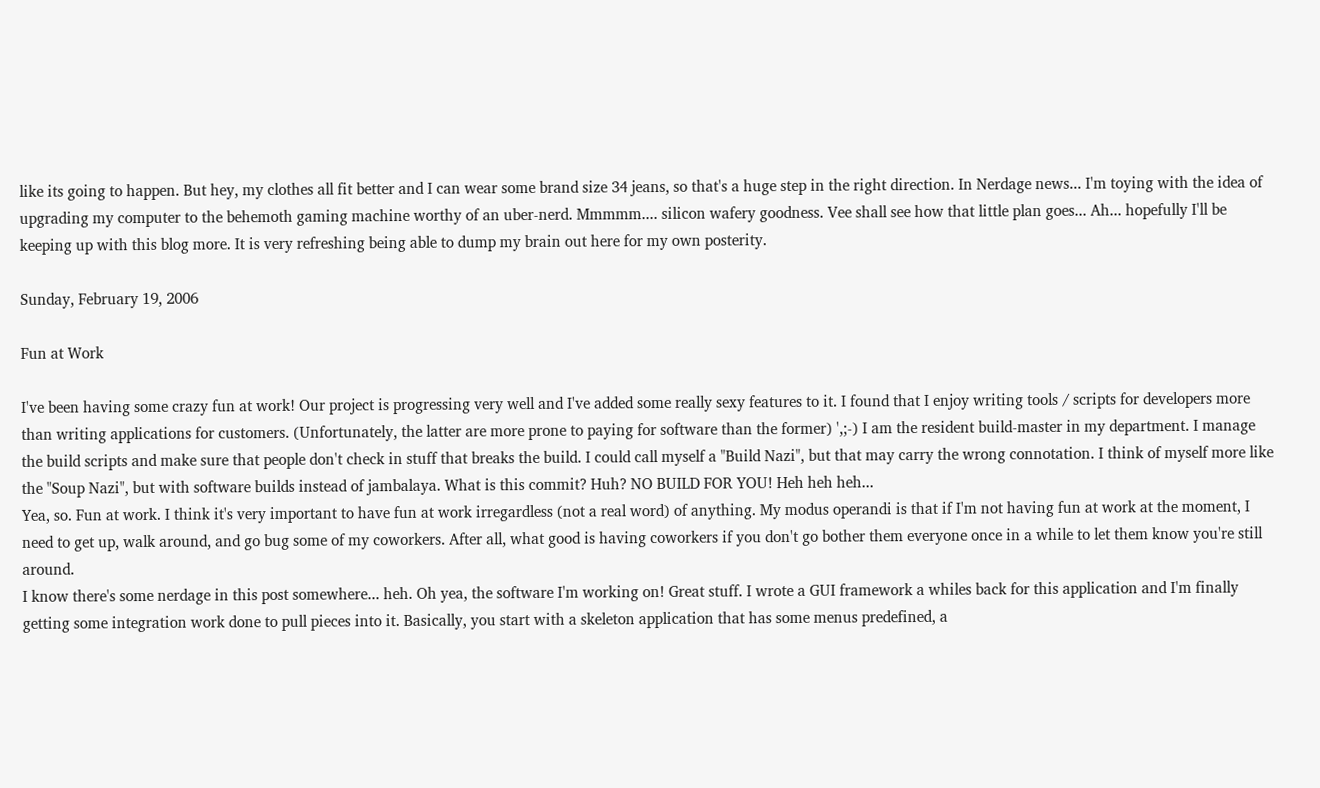like its going to happen. But hey, my clothes all fit better and I can wear some brand size 34 jeans, so that's a huge step in the right direction. In Nerdage news... I'm toying with the idea of upgrading my computer to the behemoth gaming machine worthy of an uber-nerd. Mmmmm.... silicon wafery goodness. Vee shall see how that little plan goes... Ah... hopefully I'll be keeping up with this blog more. It is very refreshing being able to dump my brain out here for my own posterity.

Sunday, February 19, 2006

Fun at Work

I've been having some crazy fun at work! Our project is progressing very well and I've added some really sexy features to it. I found that I enjoy writing tools / scripts for developers more than writing applications for customers. (Unfortunately, the latter are more prone to paying for software than the former) ',;-) I am the resident build-master in my department. I manage the build scripts and make sure that people don't check in stuff that breaks the build. I could call myself a "Build Nazi", but that may carry the wrong connotation. I think of myself more like the "Soup Nazi", but with software builds instead of jambalaya. What is this commit? Huh? NO BUILD FOR YOU! Heh heh heh...
Yea, so. Fun at work. I think it's very important to have fun at work irregardless (not a real word) of anything. My modus operandi is that if I'm not having fun at work at the moment, I need to get up, walk around, and go bug some of my coworkers. After all, what good is having coworkers if you don't go bother them everyone once in a while to let them know you're still around.
I know there's some nerdage in this post somewhere... heh. Oh yea, the software I'm working on! Great stuff. I wrote a GUI framework a whiles back for this application and I'm finally getting some integration work done to pull pieces into it. Basically, you start with a skeleton application that has some menus predefined, a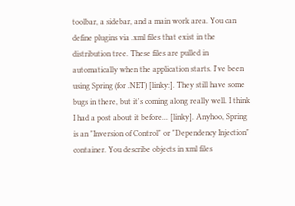toolbar, a sidebar, and a main work area. You can define plugins via .xml files that exist in the distribution tree. These files are pulled in automatically when the application starts. I've been using Spring (for .NET) [linky:]. They still have some bugs in there, but it's coming along really well. I think I had a post about it before... [linky]. Anyhoo, Spring is an "Inversion of Control" or "Dependency Injection" container. You describe objects in xml files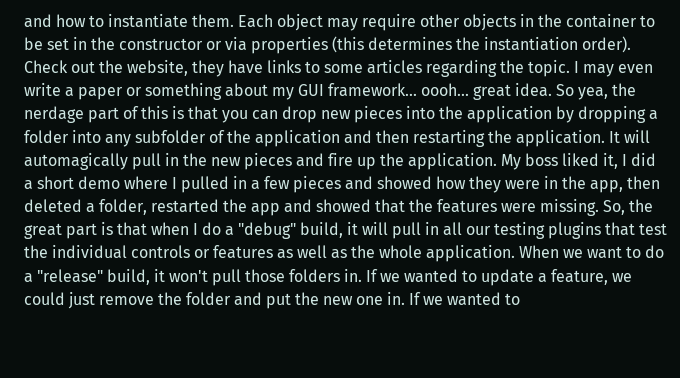and how to instantiate them. Each object may require other objects in the container to be set in the constructor or via properties (this determines the instantiation order). Check out the website, they have links to some articles regarding the topic. I may even write a paper or something about my GUI framework... oooh... great idea. So yea, the nerdage part of this is that you can drop new pieces into the application by dropping a folder into any subfolder of the application and then restarting the application. It will automagically pull in the new pieces and fire up the application. My boss liked it, I did a short demo where I pulled in a few pieces and showed how they were in the app, then deleted a folder, restarted the app and showed that the features were missing. So, the great part is that when I do a "debug" build, it will pull in all our testing plugins that test the individual controls or features as well as the whole application. When we want to do a "release" build, it won't pull those folders in. If we wanted to update a feature, we could just remove the folder and put the new one in. If we wanted to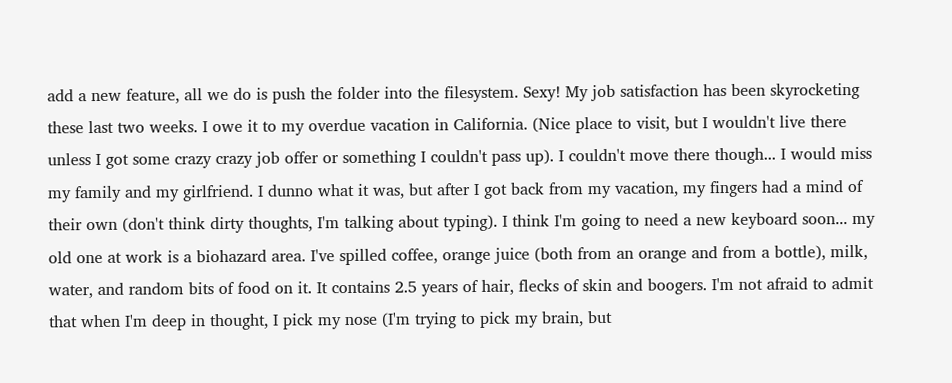add a new feature, all we do is push the folder into the filesystem. Sexy! My job satisfaction has been skyrocketing these last two weeks. I owe it to my overdue vacation in California. (Nice place to visit, but I wouldn't live there unless I got some crazy crazy job offer or something I couldn't pass up). I couldn't move there though... I would miss my family and my girlfriend. I dunno what it was, but after I got back from my vacation, my fingers had a mind of their own (don't think dirty thoughts, I'm talking about typing). I think I'm going to need a new keyboard soon... my old one at work is a biohazard area. I've spilled coffee, orange juice (both from an orange and from a bottle), milk, water, and random bits of food on it. It contains 2.5 years of hair, flecks of skin and boogers. I'm not afraid to admit that when I'm deep in thought, I pick my nose (I'm trying to pick my brain, but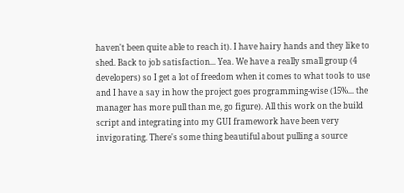haven't been quite able to reach it). I have hairy hands and they like to shed. Back to job satisfaction... Yea. We have a really small group (4 developers) so I get a lot of freedom when it comes to what tools to use and I have a say in how the project goes programming-wise (15%... the manager has more pull than me, go figure). All this work on the build script and integrating into my GUI framework have been very invigorating. There's some thing beautiful about pulling a source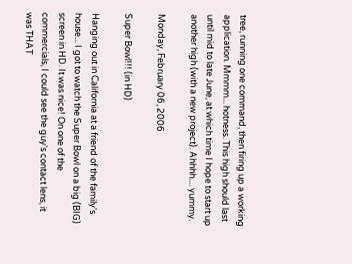tree, running one command, then firing up a working application. Mmmm... hotness. This high should last until mid to late June, at which time I hope to start up another high (with a new project). Ahhhh.... yummy.

Monday, February 06, 2006

Super Bowl!!! (in HD)

Hanging out in California at a friend of the family's house... I got to watch the Super Bowl on a big (BIG) screen in HD. It was nice! On one of the commercials, I could see the guy's contact lens, it was THAT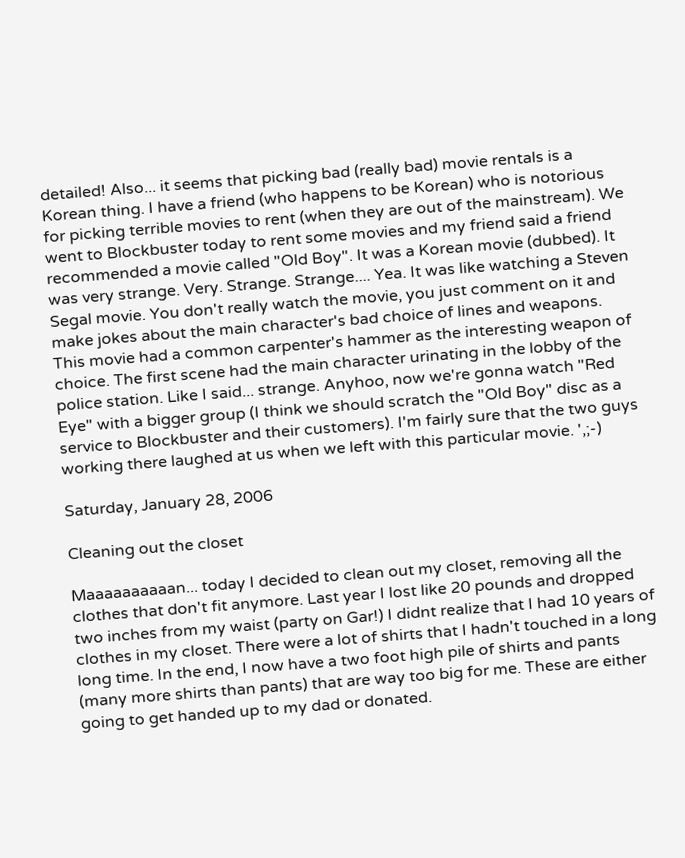detailed! Also... it seems that picking bad (really bad) movie rentals is a Korean thing. I have a friend (who happens to be Korean) who is notorious for picking terrible movies to rent (when they are out of the mainstream). We went to Blockbuster today to rent some movies and my friend said a friend recommended a movie called "Old Boy". It was a Korean movie (dubbed). It was very strange. Very. Strange. Strange.... Yea. It was like watching a Steven Segal movie. You don't really watch the movie, you just comment on it and make jokes about the main character's bad choice of lines and weapons. This movie had a common carpenter's hammer as the interesting weapon of choice. The first scene had the main character urinating in the lobby of the police station. Like I said... strange. Anyhoo, now we're gonna watch "Red Eye" with a bigger group (I think we should scratch the "Old Boy" disc as a service to Blockbuster and their customers). I'm fairly sure that the two guys working there laughed at us when we left with this particular movie. ',;-)

Saturday, January 28, 2006

Cleaning out the closet

Maaaaaaaaaan... today I decided to clean out my closet, removing all the clothes that don't fit anymore. Last year I lost like 20 pounds and dropped two inches from my waist (party on Gar!) I didnt realize that I had 10 years of clothes in my closet. There were a lot of shirts that I hadn't touched in a long long time. In the end, I now have a two foot high pile of shirts and pants (many more shirts than pants) that are way too big for me. These are either going to get handed up to my dad or donated.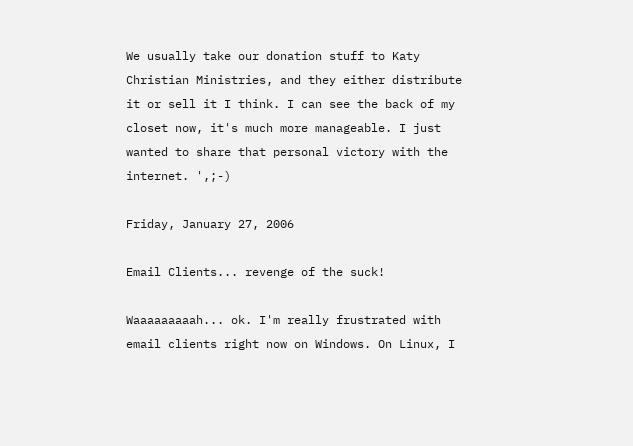We usually take our donation stuff to Katy Christian Ministries, and they either distribute it or sell it I think. I can see the back of my closet now, it's much more manageable. I just wanted to share that personal victory with the internet. ',;-)

Friday, January 27, 2006

Email Clients... revenge of the suck!

Waaaaaaaaah... ok. I'm really frustrated with email clients right now on Windows. On Linux, I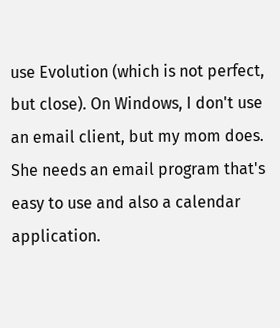use Evolution (which is not perfect, but close). On Windows, I don't use an email client, but my mom does. She needs an email program that's easy to use and also a calendar application.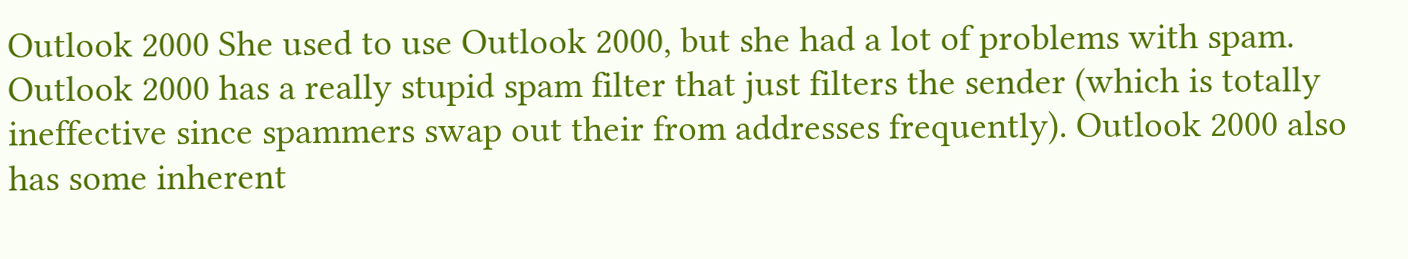Outlook 2000 She used to use Outlook 2000, but she had a lot of problems with spam. Outlook 2000 has a really stupid spam filter that just filters the sender (which is totally ineffective since spammers swap out their from addresses frequently). Outlook 2000 also has some inherent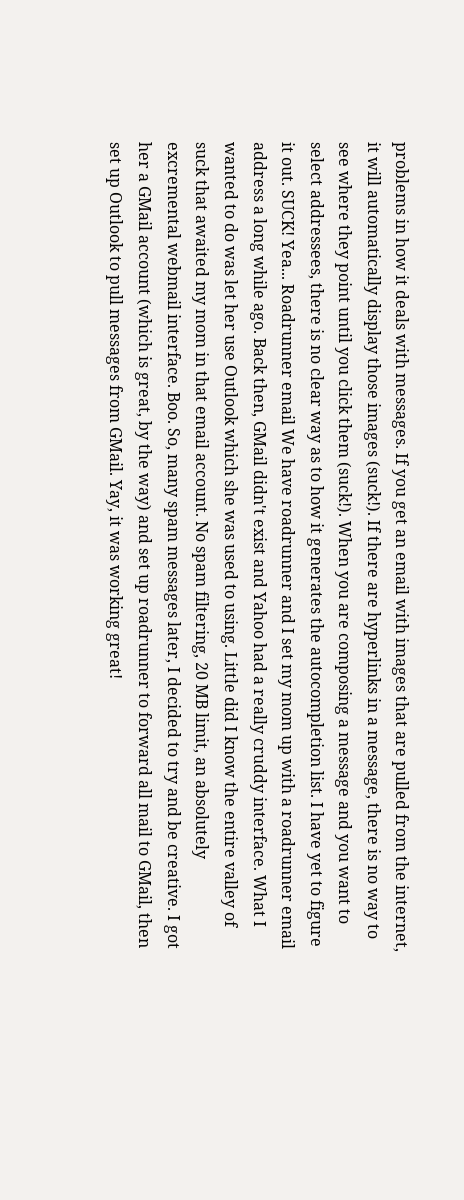problems in how it deals with messages. If you get an email with images that are pulled from the internet, it will automatically display those images (suck!). If there are hyperlinks in a message, there is no way to see where they point until you click them (suck!). When you are composing a message and you want to select addressees, there is no clear way as to how it generates the autocompletion list. I have yet to figure it out. SUCK! Yea... Roadrunner email We have roadrunner and I set my mom up with a roadrunner email address a long while ago. Back then, GMail didn't exist and Yahoo had a really cruddy interface. What I wanted to do was let her use Outlook which she was used to using. Little did I know the entire valley of suck that awaited my mom in that email account. No spam filtering, 20 MB limit, an absolutely excremental webmail interface. Boo. So, many spam messages later, I decided to try and be creative. I got her a GMail account (which is great, by the way) and set up roadrunner to forward all mail to GMail, then set up Outlook to pull messages from GMail. Yay, it was working great!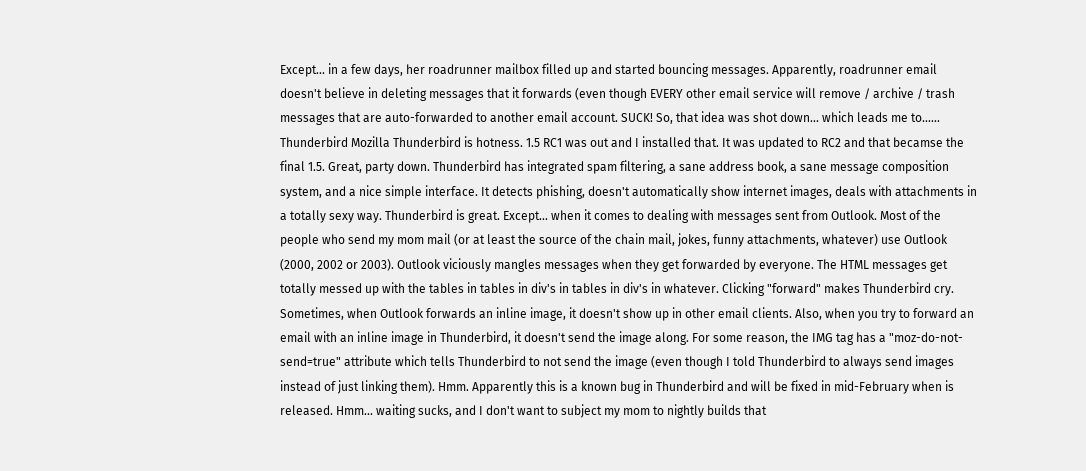Except... in a few days, her roadrunner mailbox filled up and started bouncing messages. Apparently, roadrunner email doesn't believe in deleting messages that it forwards (even though EVERY other email service will remove / archive / trash messages that are auto-forwarded to another email account. SUCK! So, that idea was shot down... which leads me to...... Thunderbird Mozilla Thunderbird is hotness. 1.5 RC1 was out and I installed that. It was updated to RC2 and that becamse the final 1.5. Great, party down. Thunderbird has integrated spam filtering, a sane address book, a sane message composition system, and a nice simple interface. It detects phishing, doesn't automatically show internet images, deals with attachments in a totally sexy way. Thunderbird is great. Except... when it comes to dealing with messages sent from Outlook. Most of the people who send my mom mail (or at least the source of the chain mail, jokes, funny attachments, whatever) use Outlook (2000, 2002 or 2003). Outlook viciously mangles messages when they get forwarded by everyone. The HTML messages get totally messed up with the tables in tables in div's in tables in div's in whatever. Clicking "forward" makes Thunderbird cry. Sometimes, when Outlook forwards an inline image, it doesn't show up in other email clients. Also, when you try to forward an email with an inline image in Thunderbird, it doesn't send the image along. For some reason, the IMG tag has a "moz-do-not-send=true" attribute which tells Thunderbird to not send the image (even though I told Thunderbird to always send images instead of just linking them). Hmm. Apparently this is a known bug in Thunderbird and will be fixed in mid-February when is released. Hmm... waiting sucks, and I don't want to subject my mom to nightly builds that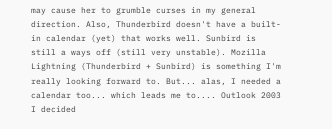may cause her to grumble curses in my general direction. Also, Thunderbird doesn't have a built-in calendar (yet) that works well. Sunbird is still a ways off (still very unstable). Mozilla Lightning (Thunderbird + Sunbird) is something I'm really looking forward to. But... alas, I needed a calendar too... which leads me to.... Outlook 2003 I decided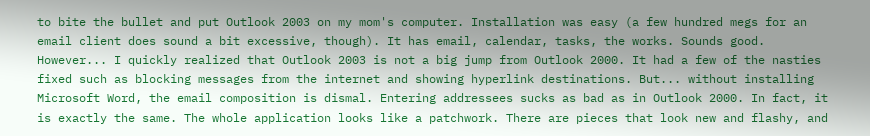to bite the bullet and put Outlook 2003 on my mom's computer. Installation was easy (a few hundred megs for an email client does sound a bit excessive, though). It has email, calendar, tasks, the works. Sounds good. However... I quickly realized that Outlook 2003 is not a big jump from Outlook 2000. It had a few of the nasties fixed such as blocking messages from the internet and showing hyperlink destinations. But... without installing Microsoft Word, the email composition is dismal. Entering addressees sucks as bad as in Outlook 2000. In fact, it is exactly the same. The whole application looks like a patchwork. There are pieces that look new and flashy, and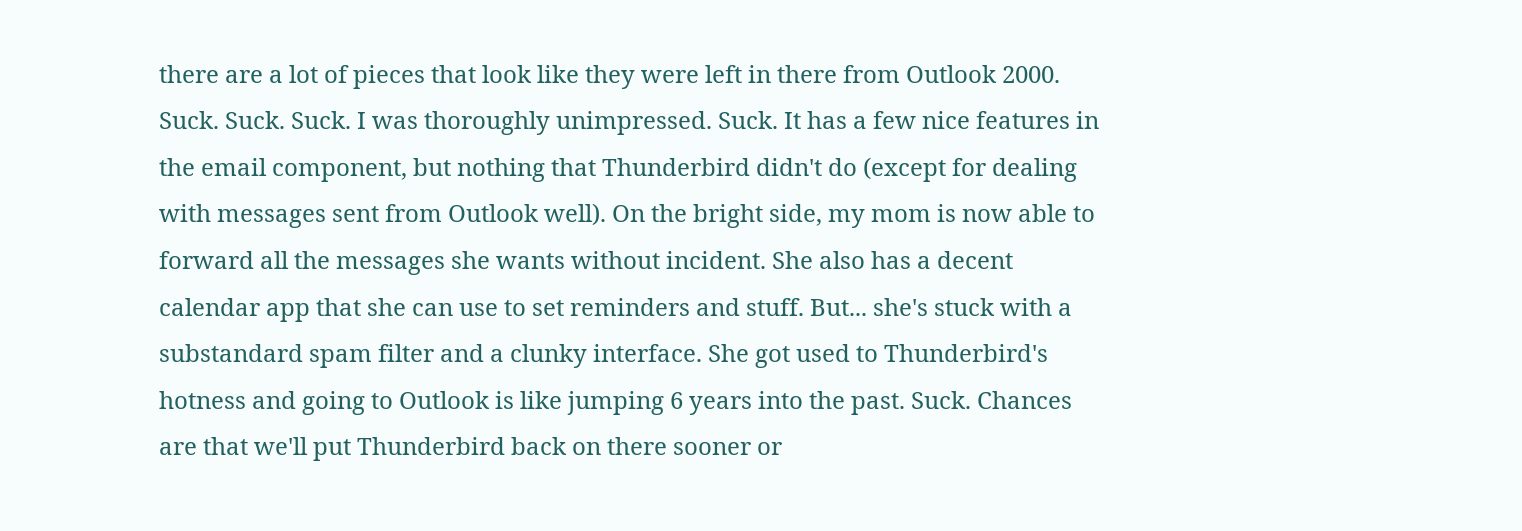there are a lot of pieces that look like they were left in there from Outlook 2000. Suck. Suck. Suck. I was thoroughly unimpressed. Suck. It has a few nice features in the email component, but nothing that Thunderbird didn't do (except for dealing with messages sent from Outlook well). On the bright side, my mom is now able to forward all the messages she wants without incident. She also has a decent calendar app that she can use to set reminders and stuff. But... she's stuck with a substandard spam filter and a clunky interface. She got used to Thunderbird's hotness and going to Outlook is like jumping 6 years into the past. Suck. Chances are that we'll put Thunderbird back on there sooner or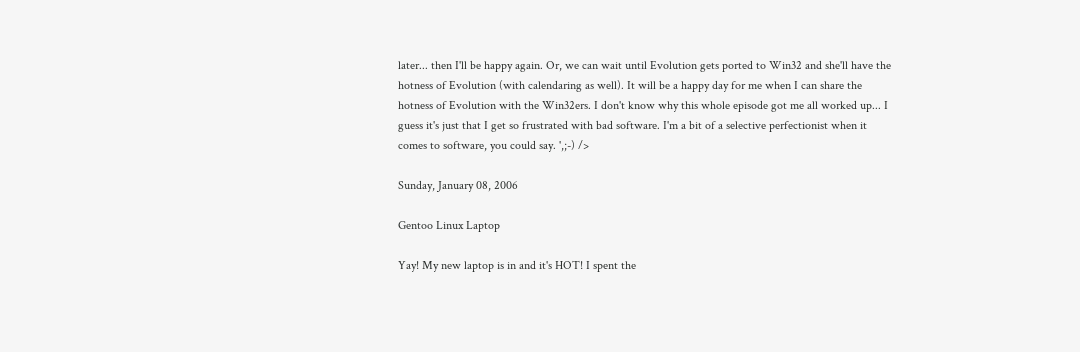later... then I'll be happy again. Or, we can wait until Evolution gets ported to Win32 and she'll have the hotness of Evolution (with calendaring as well). It will be a happy day for me when I can share the hotness of Evolution with the Win32ers. I don't know why this whole episode got me all worked up... I guess it's just that I get so frustrated with bad software. I'm a bit of a selective perfectionist when it comes to software, you could say. ',;-) />

Sunday, January 08, 2006

Gentoo Linux Laptop

Yay! My new laptop is in and it's HOT! I spent the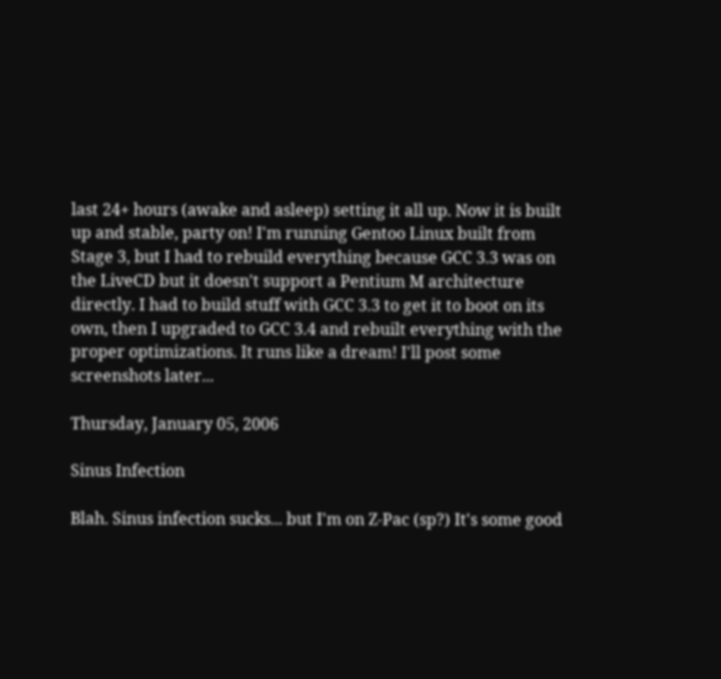last 24+ hours (awake and asleep) setting it all up. Now it is built up and stable, party on! I'm running Gentoo Linux built from Stage 3, but I had to rebuild everything because GCC 3.3 was on the LiveCD but it doesn't support a Pentium M architecture directly. I had to build stuff with GCC 3.3 to get it to boot on its own, then I upgraded to GCC 3.4 and rebuilt everything with the proper optimizations. It runs like a dream! I'll post some screenshots later...

Thursday, January 05, 2006

Sinus Infection

Blah. Sinus infection sucks... but I'm on Z-Pac (sp?) It's some good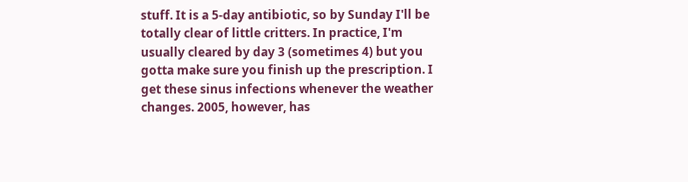stuff. It is a 5-day antibiotic, so by Sunday I'll be totally clear of little critters. In practice, I'm usually cleared by day 3 (sometimes 4) but you gotta make sure you finish up the prescription. I get these sinus infections whenever the weather changes. 2005, however, has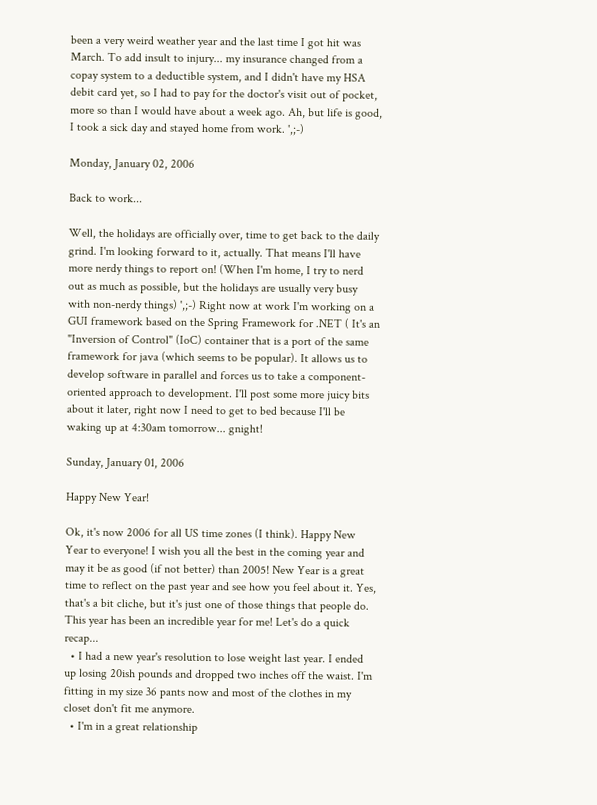been a very weird weather year and the last time I got hit was March. To add insult to injury... my insurance changed from a copay system to a deductible system, and I didn't have my HSA debit card yet, so I had to pay for the doctor's visit out of pocket, more so than I would have about a week ago. Ah, but life is good, I took a sick day and stayed home from work. ',;-)

Monday, January 02, 2006

Back to work...

Well, the holidays are officially over, time to get back to the daily grind. I'm looking forward to it, actually. That means I'll have more nerdy things to report on! (When I'm home, I try to nerd out as much as possible, but the holidays are usually very busy with non-nerdy things) ',;-) Right now at work I'm working on a GUI framework based on the Spring Framework for .NET ( It's an "Inversion of Control" (IoC) container that is a port of the same framework for java (which seems to be popular). It allows us to develop software in parallel and forces us to take a component-oriented approach to development. I'll post some more juicy bits about it later, right now I need to get to bed because I'll be waking up at 4:30am tomorrow... gnight!

Sunday, January 01, 2006

Happy New Year!

Ok, it's now 2006 for all US time zones (I think). Happy New Year to everyone! I wish you all the best in the coming year and may it be as good (if not better) than 2005! New Year is a great time to reflect on the past year and see how you feel about it. Yes, that's a bit cliche, but it's just one of those things that people do. This year has been an incredible year for me! Let's do a quick recap...
  • I had a new year's resolution to lose weight last year. I ended up losing 20ish pounds and dropped two inches off the waist. I'm fitting in my size 36 pants now and most of the clothes in my closet don't fit me anymore.
  • I'm in a great relationship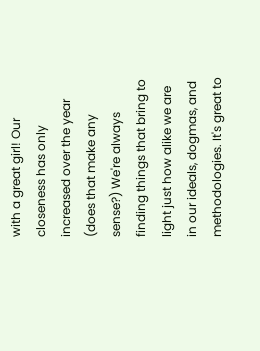with a great girl! Our closeness has only increased over the year (does that make any sense?) We're always finding things that bring to light just how alike we are in our ideals, dogmas, and methodologies. It's great to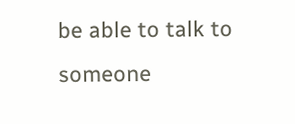be able to talk to someone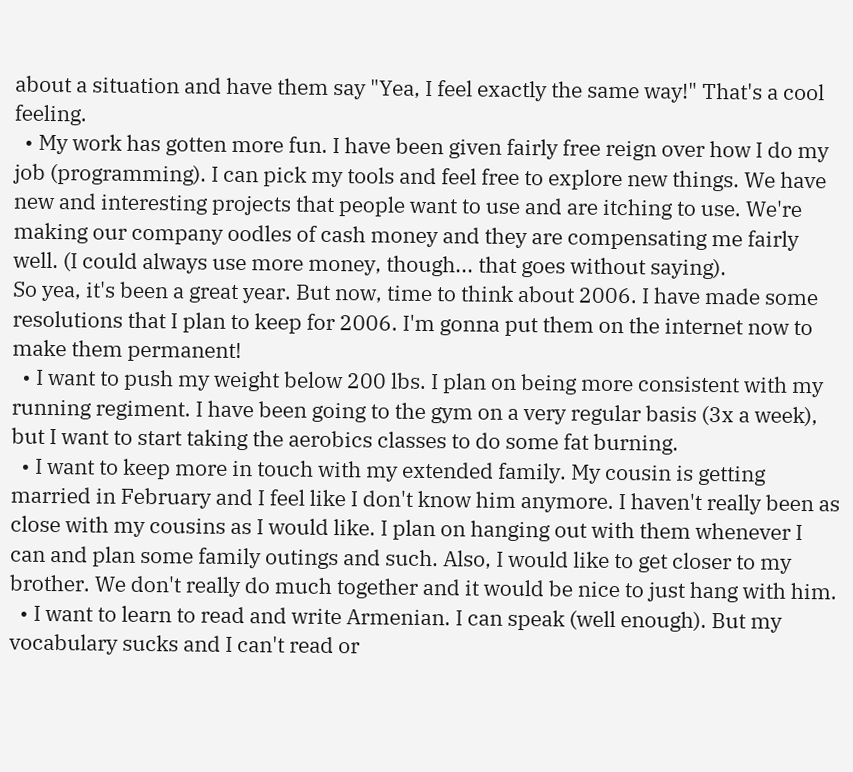about a situation and have them say "Yea, I feel exactly the same way!" That's a cool feeling.
  • My work has gotten more fun. I have been given fairly free reign over how I do my job (programming). I can pick my tools and feel free to explore new things. We have new and interesting projects that people want to use and are itching to use. We're making our company oodles of cash money and they are compensating me fairly well. (I could always use more money, though... that goes without saying).
So yea, it's been a great year. But now, time to think about 2006. I have made some resolutions that I plan to keep for 2006. I'm gonna put them on the internet now to make them permanent!
  • I want to push my weight below 200 lbs. I plan on being more consistent with my running regiment. I have been going to the gym on a very regular basis (3x a week), but I want to start taking the aerobics classes to do some fat burning.
  • I want to keep more in touch with my extended family. My cousin is getting married in February and I feel like I don't know him anymore. I haven't really been as close with my cousins as I would like. I plan on hanging out with them whenever I can and plan some family outings and such. Also, I would like to get closer to my brother. We don't really do much together and it would be nice to just hang with him.
  • I want to learn to read and write Armenian. I can speak (well enough). But my vocabulary sucks and I can't read or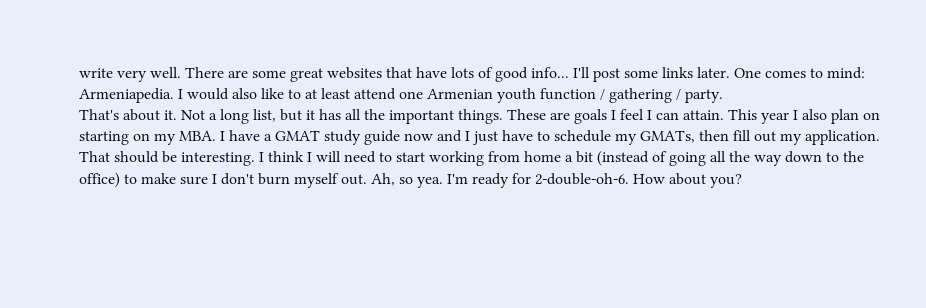write very well. There are some great websites that have lots of good info... I'll post some links later. One comes to mind: Armeniapedia. I would also like to at least attend one Armenian youth function / gathering / party.
That's about it. Not a long list, but it has all the important things. These are goals I feel I can attain. This year I also plan on starting on my MBA. I have a GMAT study guide now and I just have to schedule my GMATs, then fill out my application. That should be interesting. I think I will need to start working from home a bit (instead of going all the way down to the office) to make sure I don't burn myself out. Ah, so yea. I'm ready for 2-double-oh-6. How about you?